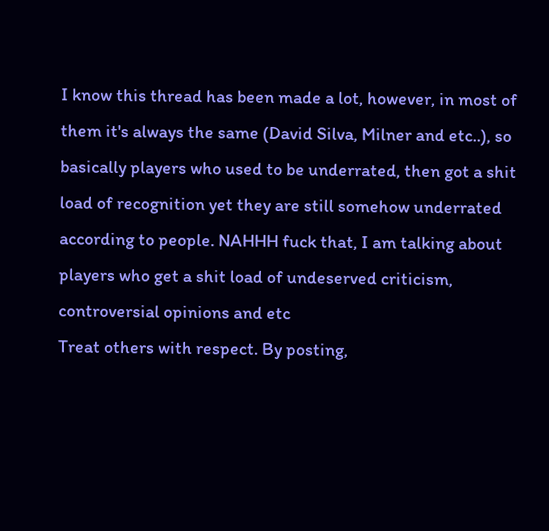I know this thread has been made a lot, however, in most of them it's always the same (David Silva, Milner and etc..), so basically players who used to be underrated, then got a shit load of recognition yet they are still somehow underrated according to people. NAHHH fuck that, I am talking about players who get a shit load of undeserved criticism, controversial opinions and etc
Treat others with respect. By posting,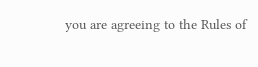you are agreeing to the Rules of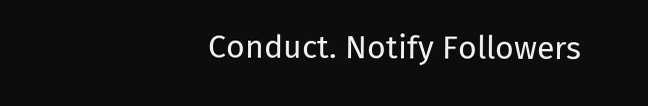Conduct. Notify Followers